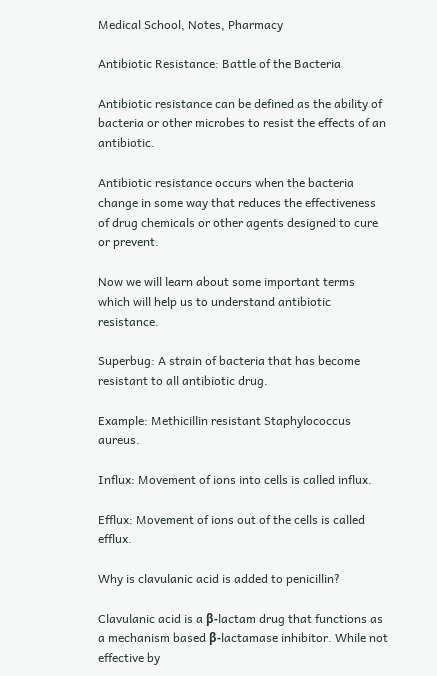Medical School, Notes, Pharmacy

Antibiotic Resistance: Battle of the Bacteria

Antibiotic resistance can be defined as the ability of bacteria or other microbes to resist the effects of an antibiotic.

Antibiotic resistance occurs when the bacteria change in some way that reduces the effectiveness of drug chemicals or other agents designed to cure or prevent.

Now we will learn about some important terms which will help us to understand antibiotic resistance.

Superbug: A strain of bacteria that has become resistant to all antibiotic drug.

Example: Methicillin resistant Staphylococcus aureus.

Influx: Movement of ions into cells is called influx.

Efflux: Movement of ions out of the cells is called efflux.

Why is clavulanic acid is added to penicillin?

Clavulanic acid is a β-lactam drug that functions as a mechanism based β-lactamase inhibitor. While not effective by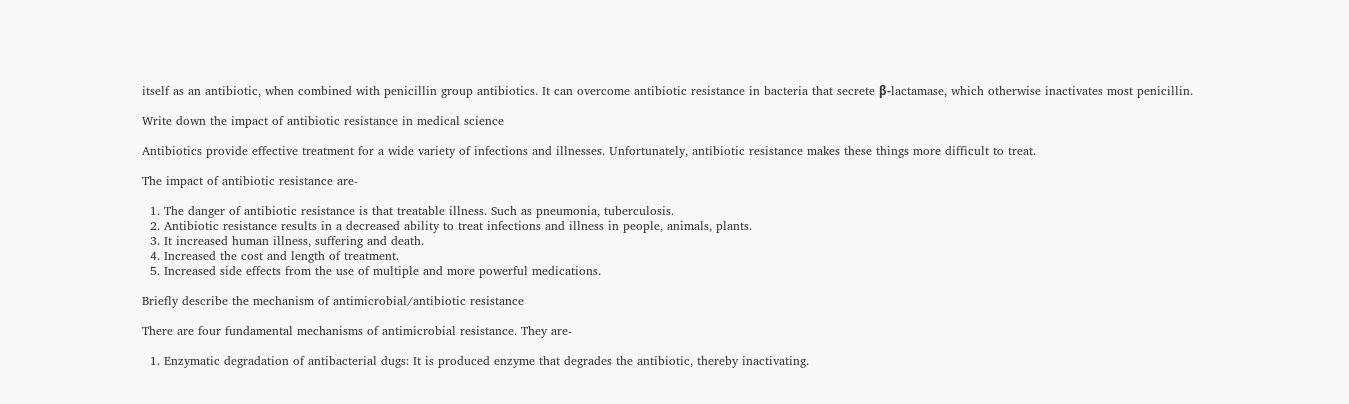itself as an antibiotic, when combined with penicillin group antibiotics. It can overcome antibiotic resistance in bacteria that secrete β-lactamase, which otherwise inactivates most penicillin.

Write down the impact of antibiotic resistance in medical science

Antibiotics provide effective treatment for a wide variety of infections and illnesses. Unfortunately, antibiotic resistance makes these things more difficult to treat.

The impact of antibiotic resistance are-

  1. The danger of antibiotic resistance is that treatable illness. Such as pneumonia, tuberculosis.
  2. Antibiotic resistance results in a decreased ability to treat infections and illness in people, animals, plants.
  3. It increased human illness, suffering and death.
  4. Increased the cost and length of treatment.
  5. Increased side effects from the use of multiple and more powerful medications.

Briefly describe the mechanism of antimicrobial/antibiotic resistance

There are four fundamental mechanisms of antimicrobial resistance. They are-

  1. Enzymatic degradation of antibacterial dugs: It is produced enzyme that degrades the antibiotic, thereby inactivating.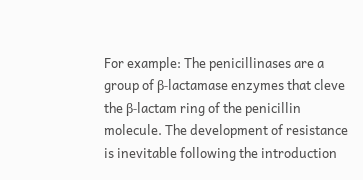For example: The penicillinases are a group of β-lactamase enzymes that cleve the β-lactam ring of the penicillin molecule. The development of resistance is inevitable following the introduction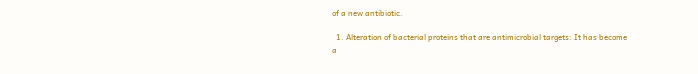of a new antibiotic.

  1. Alteration of bacterial proteins that are antimicrobial targets: It has become a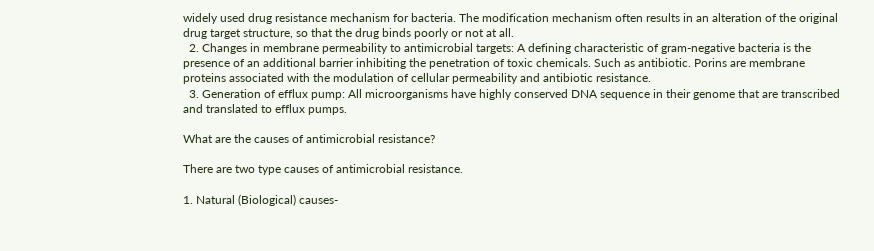widely used drug resistance mechanism for bacteria. The modification mechanism often results in an alteration of the original drug target structure, so that the drug binds poorly or not at all.
  2. Changes in membrane permeability to antimicrobial targets: A defining characteristic of gram-negative bacteria is the presence of an additional barrier inhibiting the penetration of toxic chemicals. Such as antibiotic. Porins are membrane proteins associated with the modulation of cellular permeability and antibiotic resistance.
  3. Generation of efflux pump: All microorganisms have highly conserved DNA sequence in their genome that are transcribed and translated to efflux pumps.

What are the causes of antimicrobial resistance?

There are two type causes of antimicrobial resistance.

1. Natural (Biological) causes-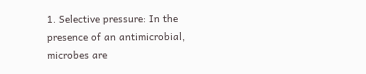1. Selective pressure: In the presence of an antimicrobial, microbes are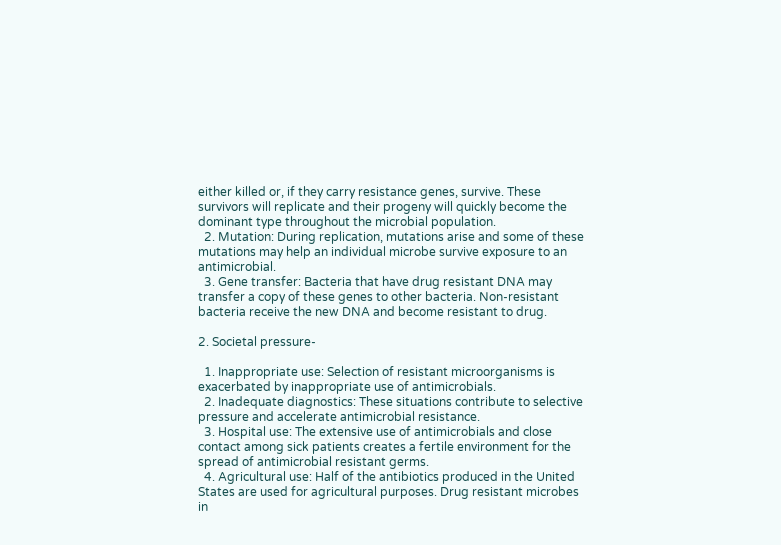either killed or, if they carry resistance genes, survive. These survivors will replicate and their progeny will quickly become the dominant type throughout the microbial population.
  2. Mutation: During replication, mutations arise and some of these mutations may help an individual microbe survive exposure to an antimicrobial.
  3. Gene transfer: Bacteria that have drug resistant DNA may transfer a copy of these genes to other bacteria. Non-resistant bacteria receive the new DNA and become resistant to drug.

2. Societal pressure-

  1. Inappropriate use: Selection of resistant microorganisms is exacerbated by inappropriate use of antimicrobials.
  2. Inadequate diagnostics: These situations contribute to selective pressure and accelerate antimicrobial resistance.
  3. Hospital use: The extensive use of antimicrobials and close contact among sick patients creates a fertile environment for the spread of antimicrobial resistant germs.
  4. Agricultural use: Half of the antibiotics produced in the United States are used for agricultural purposes. Drug resistant microbes in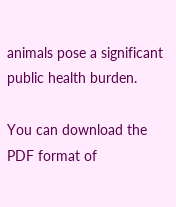animals pose a significant public health burden.

You can download the PDF format of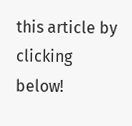this article by clicking below!